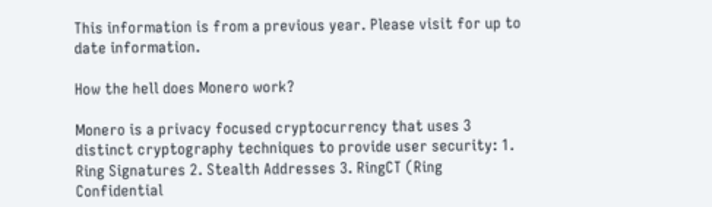This information is from a previous year. Please visit for up to date information.

How the hell does Monero work?

Monero is a privacy focused cryptocurrency that uses 3 distinct cryptography techniques to provide user security: 1. Ring Signatures 2. Stealth Addresses 3. RingCT (Ring Confidential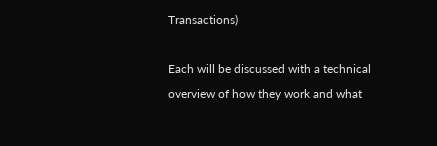Transactions)

Each will be discussed with a technical overview of how they work and what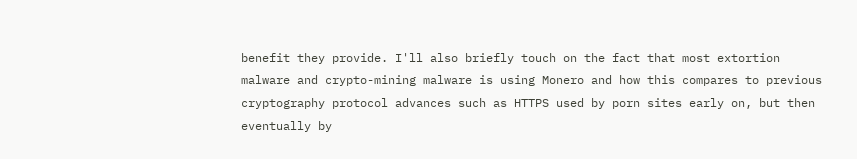benefit they provide. I'll also briefly touch on the fact that most extortion malware and crypto-mining malware is using Monero and how this compares to previous cryptography protocol advances such as HTTPS used by porn sites early on, but then eventually by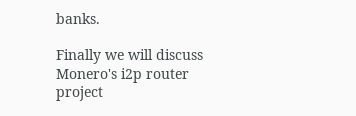banks.

Finally we will discuss Monero's i2p router project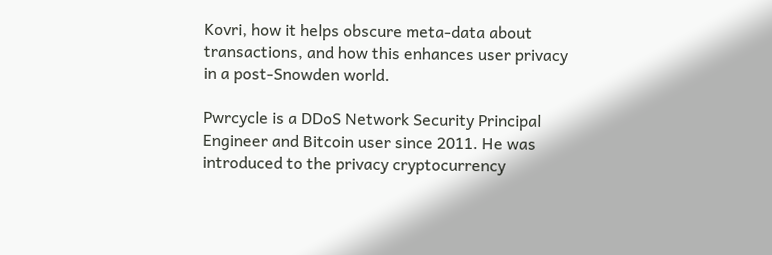Kovri, how it helps obscure meta-data about transactions, and how this enhances user privacy in a post-Snowden world.

Pwrcycle is a DDoS Network Security Principal Engineer and Bitcoin user since 2011. He was introduced to the privacy cryptocurrency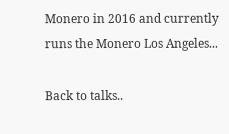Monero in 2016 and currently runs the Monero Los Angeles...

Back to talks..